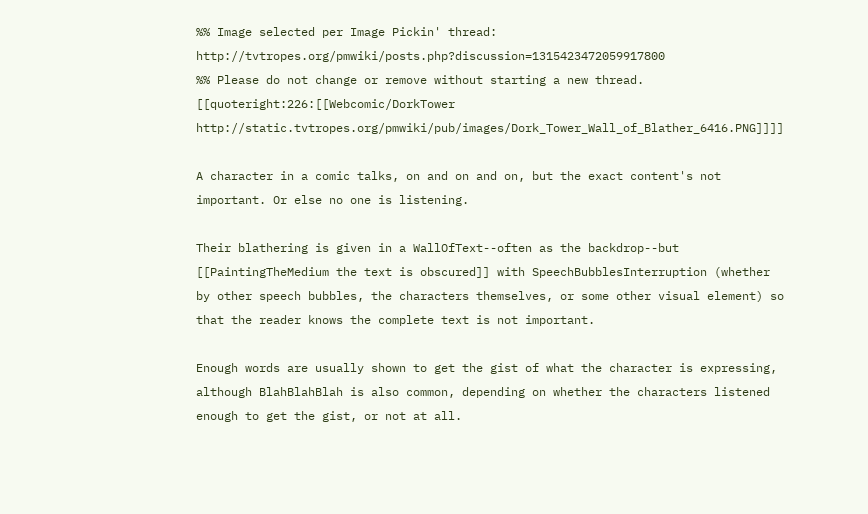%% Image selected per Image Pickin' thread: http://tvtropes.org/pmwiki/posts.php?discussion=1315423472059917800
%% Please do not change or remove without starting a new thread.
[[quoteright:226:[[Webcomic/DorkTower http://static.tvtropes.org/pmwiki/pub/images/Dork_Tower_Wall_of_Blather_6416.PNG]]]]

A character in a comic talks, on and on and on, but the exact content's not important. Or else no one is listening.

Their blathering is given in a WallOfText--often as the backdrop--but [[PaintingTheMedium the text is obscured]] with SpeechBubblesInterruption (whether by other speech bubbles, the characters themselves, or some other visual element) so that the reader knows the complete text is not important.

Enough words are usually shown to get the gist of what the character is expressing, although BlahBlahBlah is also common, depending on whether the characters listened enough to get the gist, or not at all.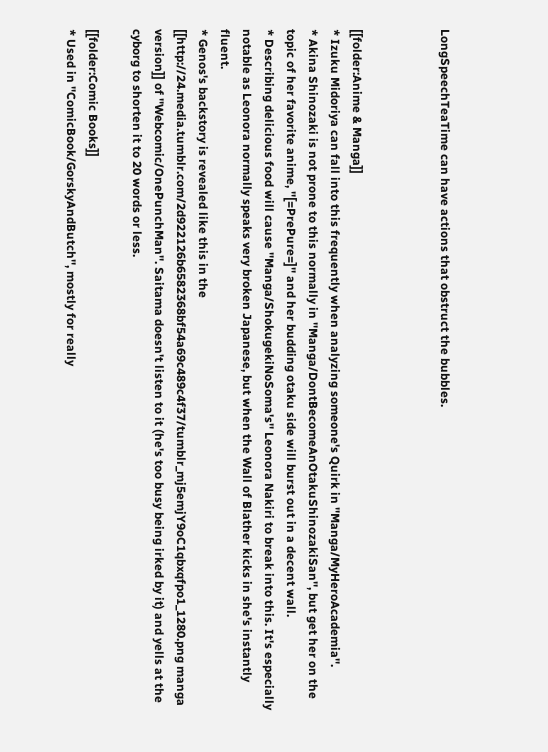LongSpeechTeaTime can have actions that obstruct the bubbles.



[[folder:Anime & Manga]]
* Izuku Midoriya can fall into this frequently when analyzing someone's Quirk in ''Manga/MyHeroAcademia''.
* Akina Shinozaki is not prone to this normally in ''Manga/DontBecomeAnOtakuShinozakiSan'', but get her on the topic of her favorite anime, ''[=PrePure=]'' and her budding otaku side will burst out in a decent wall.
* Describing delicious food will cause ''Manga/ShokugekiNoSoma's'' Leonora Nakiri to break into this. It's especially notable as Leonora normally speaks very broken Japanese, but when the Wall of Blather kicks in she's instantly fluent.
* Genos's backstory is revealed like this in the [[http://24.media.tumblr.com/2d922126b6582368bf54a69c489c4f37/tumblr_mj5emjY9oC1qbxqfpo1_1280.png manga version]] of ''Webcomic/OnePunchMan''. Saitama doesn't listen to it (he's too busy being irked by it) and yells at the cyborg to shorten it to 20 words or less.

[[folder:Comic Books]]
* Used in ''ComicBook/GorskyAndButch'', mostly for really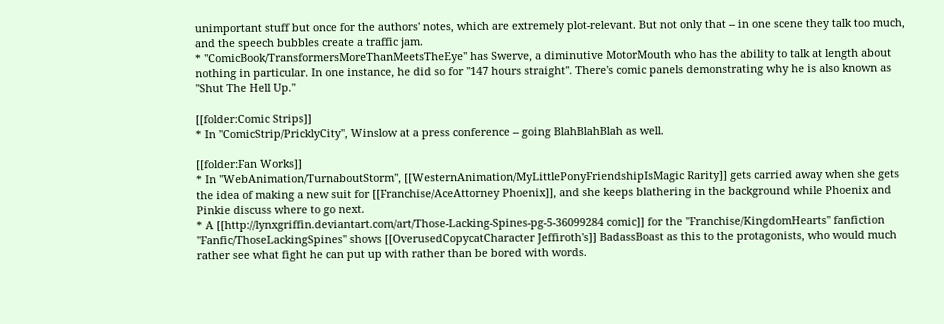unimportant stuff but once for the authors' notes, which are extremely plot-relevant. But not only that -- in one scene they talk too much, and the speech bubbles create a traffic jam.
* ''ComicBook/TransformersMoreThanMeetsTheEye'' has Swerve, a diminutive MotorMouth who has the ability to talk at length about nothing in particular. In one instance, he did so for ''147 hours straight''. There's comic panels demonstrating why he is also known as "Shut The Hell Up."

[[folder:Comic Strips]]
* In ''ComicStrip/PricklyCity'', Winslow at a press conference -- going BlahBlahBlah as well.

[[folder:Fan Works]]
* In ''WebAnimation/TurnaboutStorm'', [[WesternAnimation/MyLittlePonyFriendshipIsMagic Rarity]] gets carried away when she gets the idea of making a new suit for [[Franchise/AceAttorney Phoenix]], and she keeps blathering in the background while Phoenix and Pinkie discuss where to go next.
* A [[http://lynxgriffin.deviantart.com/art/Those-Lacking-Spines-pg-5-36099284 comic]] for the ''Franchise/KingdomHearts'' fanfiction ''Fanfic/ThoseLackingSpines'' shows [[OverusedCopycatCharacter Jeffiroth's]] BadassBoast as this to the protagonists, who would much rather see what fight he can put up with rather than be bored with words.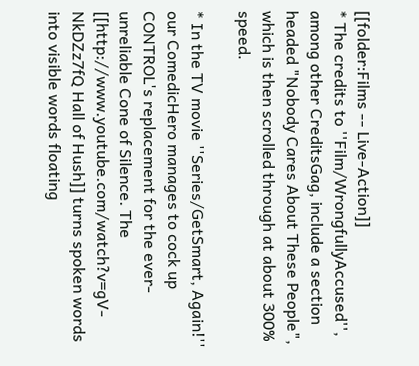[[folder:Films -- Live-Action]]
* The credits to ''Film/WrongfullyAccused'', among other CreditsGag, include a section headed "Nobody Cares About These People", which is then scrolled through at about 300% speed.

* In the TV movie ''Series/GetSmart, Again!'' our ComedicHero manages to cock up CONTROL's replacement for the ever-unreliable Cone of Silence. The [[http://www.youtube.com/watch?v=gV-NkDZz7fQ Hall of Hush]] turns spoken words into visible words floating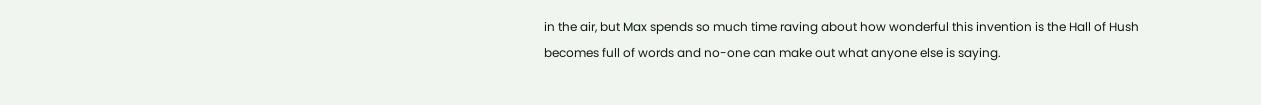in the air, but Max spends so much time raving about how wonderful this invention is the Hall of Hush becomes full of words and no-one can make out what anyone else is saying.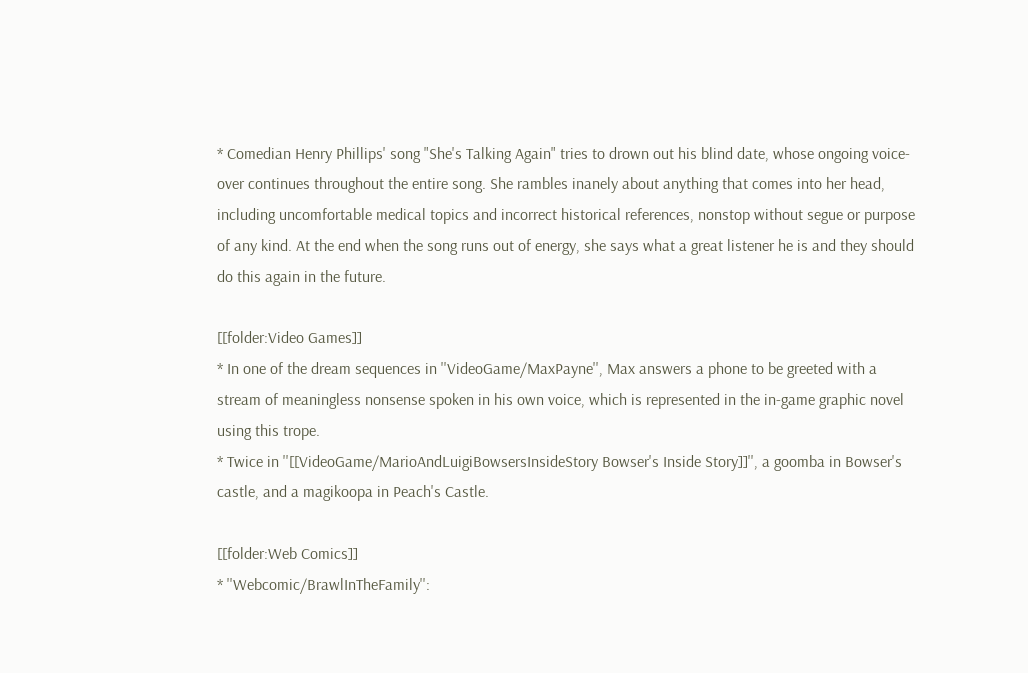* Comedian Henry Phillips' song "She's Talking Again" tries to drown out his blind date, whose ongoing voice-over continues throughout the entire song. She rambles inanely about anything that comes into her head, including uncomfortable medical topics and incorrect historical references, nonstop without segue or purpose of any kind. At the end when the song runs out of energy, she says what a great listener he is and they should do this again in the future.

[[folder:Video Games]]
* In one of the dream sequences in ''VideoGame/MaxPayne'', Max answers a phone to be greeted with a stream of meaningless nonsense spoken in his own voice, which is represented in the in-game graphic novel using this trope.
* Twice in ''[[VideoGame/MarioAndLuigiBowsersInsideStory Bowser's Inside Story]]'', a goomba in Bowser's castle, and a magikoopa in Peach's Castle.

[[folder:Web Comics]]
* ''Webcomic/BrawlInTheFamily'':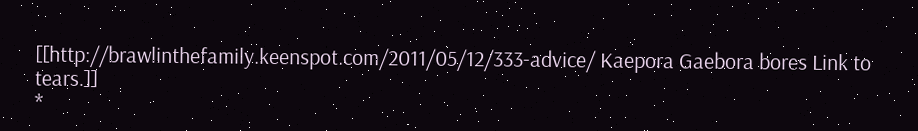[[http://brawlinthefamily.keenspot.com/2011/05/12/333-advice/ Kaepora Gaebora bores Link to tears.]]
*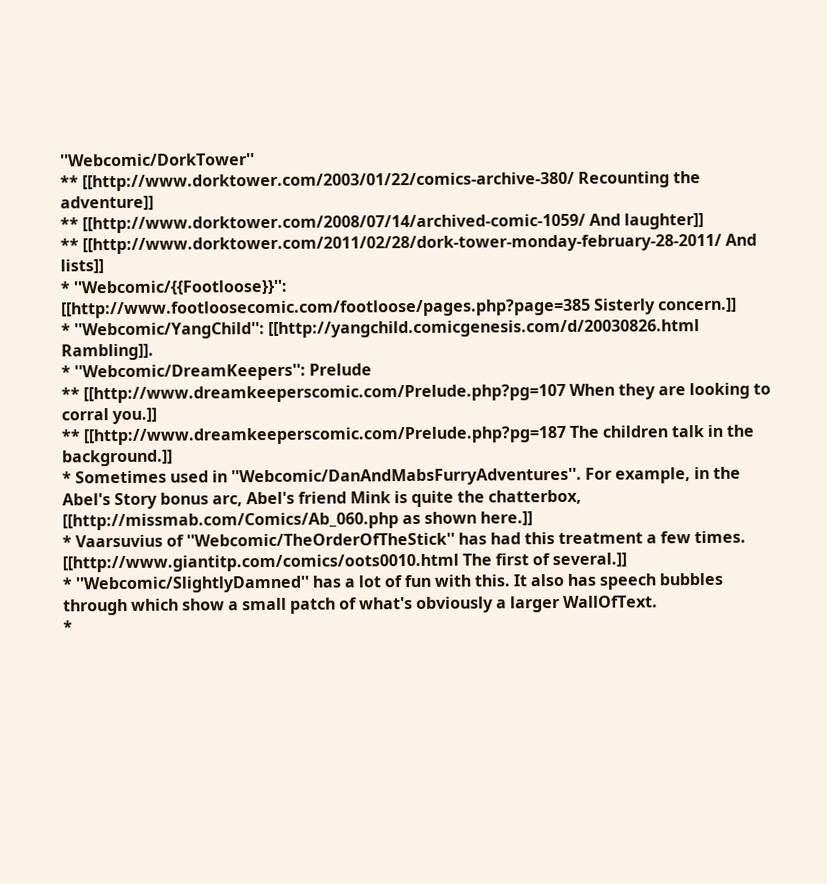''Webcomic/DorkTower''
** [[http://www.dorktower.com/2003/01/22/comics-archive-380/ Recounting the adventure]]
** [[http://www.dorktower.com/2008/07/14/archived-comic-1059/ And laughter]]
** [[http://www.dorktower.com/2011/02/28/dork-tower-monday-february-28-2011/ And lists]]
* ''Webcomic/{{Footloose}}'': [[http://www.footloosecomic.com/footloose/pages.php?page=385 Sisterly concern.]]
* ''Webcomic/YangChild'': [[http://yangchild.comicgenesis.com/d/20030826.html Rambling]].
* ''Webcomic/DreamKeepers'': Prelude
** [[http://www.dreamkeeperscomic.com/Prelude.php?pg=107 When they are looking to corral you.]]
** [[http://www.dreamkeeperscomic.com/Prelude.php?pg=187 The children talk in the background.]]
* Sometimes used in ''Webcomic/DanAndMabsFurryAdventures''. For example, in the Abel's Story bonus arc, Abel's friend Mink is quite the chatterbox, [[http://missmab.com/Comics/Ab_060.php as shown here.]]
* Vaarsuvius of ''Webcomic/TheOrderOfTheStick'' has had this treatment a few times. [[http://www.giantitp.com/comics/oots0010.html The first of several.]]
* ''Webcomic/SlightlyDamned'' has a lot of fun with this. It also has speech bubbles through which show a small patch of what's obviously a larger WallOfText.
*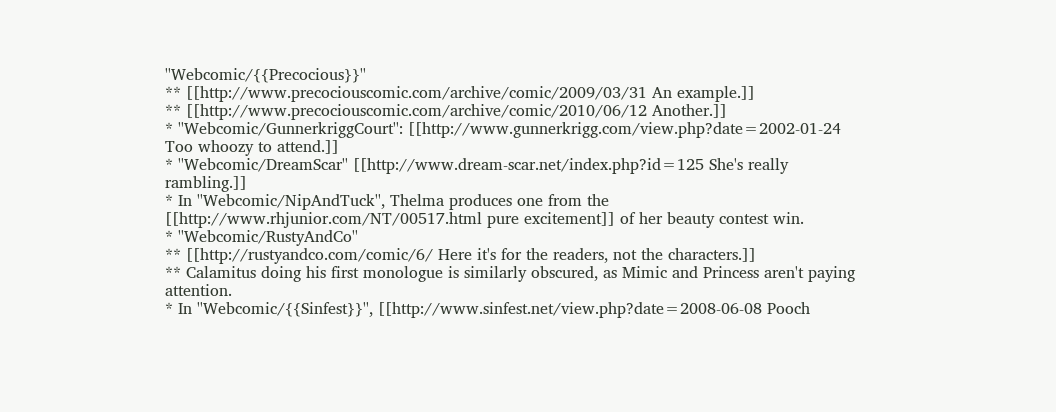''Webcomic/{{Precocious}}''
** [[http://www.precociouscomic.com/archive/comic/2009/03/31 An example.]]
** [[http://www.precociouscomic.com/archive/comic/2010/06/12 Another.]]
* ''Webcomic/GunnerkriggCourt'': [[http://www.gunnerkrigg.com/view.php?date=2002-01-24 Too whoozy to attend.]]
* ''Webcomic/DreamScar'' [[http://www.dream-scar.net/index.php?id=125 She's really rambling.]]
* In ''Webcomic/NipAndTuck'', Thelma produces one from the [[http://www.rhjunior.com/NT/00517.html pure excitement]] of her beauty contest win.
* ''Webcomic/RustyAndCo''
** [[http://rustyandco.com/comic/6/ Here it's for the readers, not the characters.]]
** Calamitus doing his first monologue is similarly obscured, as Mimic and Princess aren't paying attention.
* In ''Webcomic/{{Sinfest}}'', [[http://www.sinfest.net/view.php?date=2008-06-08 Pooch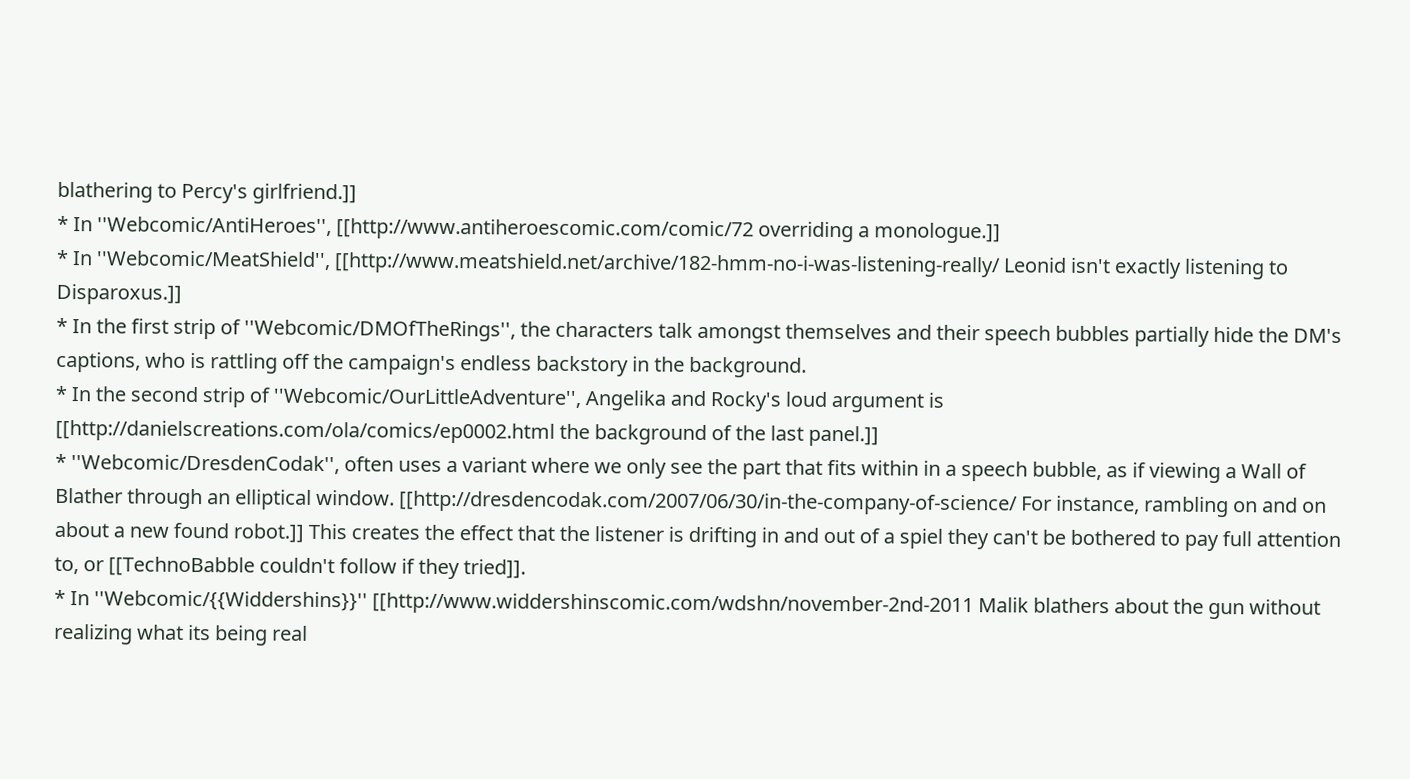blathering to Percy's girlfriend.]]
* In ''Webcomic/AntiHeroes'', [[http://www.antiheroescomic.com/comic/72 overriding a monologue.]]
* In ''Webcomic/MeatShield'', [[http://www.meatshield.net/archive/182-hmm-no-i-was-listening-really/ Leonid isn't exactly listening to Disparoxus.]]
* In the first strip of ''Webcomic/DMOfTheRings'', the characters talk amongst themselves and their speech bubbles partially hide the DM's captions, who is rattling off the campaign's endless backstory in the background.
* In the second strip of ''Webcomic/OurLittleAdventure'', Angelika and Rocky's loud argument is [[http://danielscreations.com/ola/comics/ep0002.html the background of the last panel.]]
* ''Webcomic/DresdenCodak'', often uses a variant where we only see the part that fits within in a speech bubble, as if viewing a Wall of Blather through an elliptical window. [[http://dresdencodak.com/2007/06/30/in-the-company-of-science/ For instance, rambling on and on about a new found robot.]] This creates the effect that the listener is drifting in and out of a spiel they can't be bothered to pay full attention to, or [[TechnoBabble couldn't follow if they tried]].
* In ''Webcomic/{{Widdershins}}'' [[http://www.widdershinscomic.com/wdshn/november-2nd-2011 Malik blathers about the gun without realizing what its being real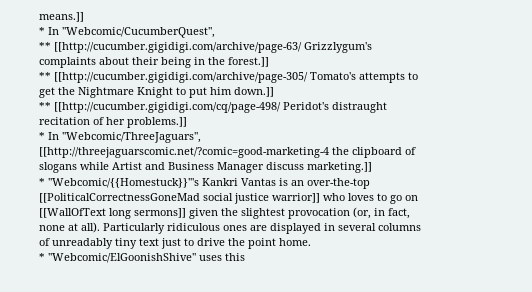means.]]
* In ''Webcomic/CucumberQuest'',
** [[http://cucumber.gigidigi.com/archive/page-63/ Grizzlygum's complaints about their being in the forest.]]
** [[http://cucumber.gigidigi.com/archive/page-305/ Tomato's attempts to get the Nightmare Knight to put him down.]]
** [[http://cucumber.gigidigi.com/cq/page-498/ Peridot's distraught recitation of her problems.]]
* In ''Webcomic/ThreeJaguars'', [[http://threejaguarscomic.net/?comic=good-marketing-4 the clipboard of slogans while Artist and Business Manager discuss marketing.]]
* ''Webcomic/{{Homestuck}}'''s Kankri Vantas is an over-the-top [[PoliticalCorrectnessGoneMad social justice warrior]] who loves to go on [[WallOfText long sermons]] given the slightest provocation (or, in fact, none at all). Particularly ridiculous ones are displayed in several columns of unreadably tiny text just to drive the point home.
* ''Webcomic/ElGoonishShive'' uses this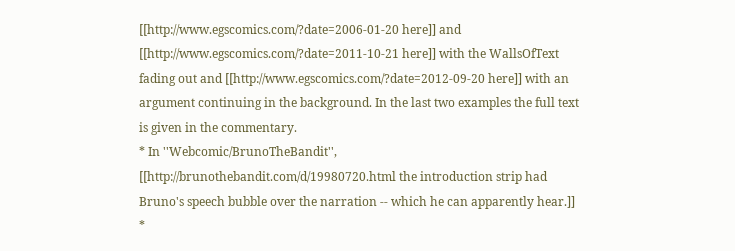[[http://www.egscomics.com/?date=2006-01-20 here]] and [[http://www.egscomics.com/?date=2011-10-21 here]] with the WallsOfText fading out and [[http://www.egscomics.com/?date=2012-09-20 here]] with an argument continuing in the background. In the last two examples the full text is given in the commentary.
* In ''Webcomic/BrunoTheBandit'', [[http://brunothebandit.com/d/19980720.html the introduction strip had Bruno's speech bubble over the narration -- which he can apparently hear.]]
*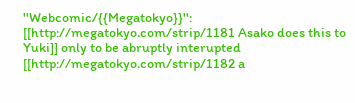''Webcomic/{{Megatokyo}}'': [[http://megatokyo.com/strip/1181 Asako does this to Yuki]] only to be abruptly interupted [[http://megatokyo.com/strip/1182 a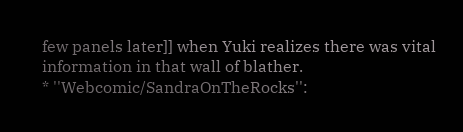few panels later]] when Yuki realizes there was vital information in that wall of blather.
* ''Webcomic/SandraOnTheRocks'':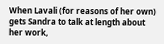When Lavali (for reasons of her own) gets Sandra to talk at length about her work,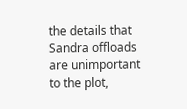the details that Sandra offloads are unimportant to the plot,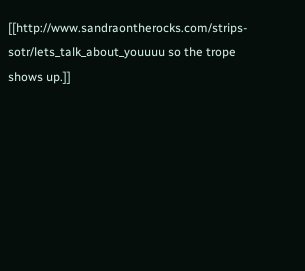[[http://www.sandraontherocks.com/strips-sotr/lets_talk_about_youuuu so the trope shows up.]]